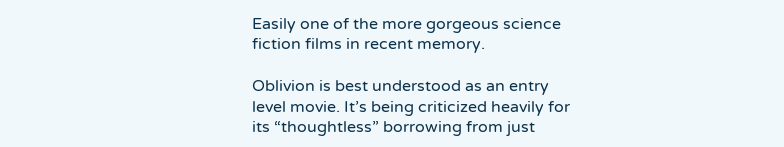Easily one of the more gorgeous science fiction films in recent memory.

Oblivion is best understood as an entry level movie. It’s being criticized heavily for its “thoughtless” borrowing from just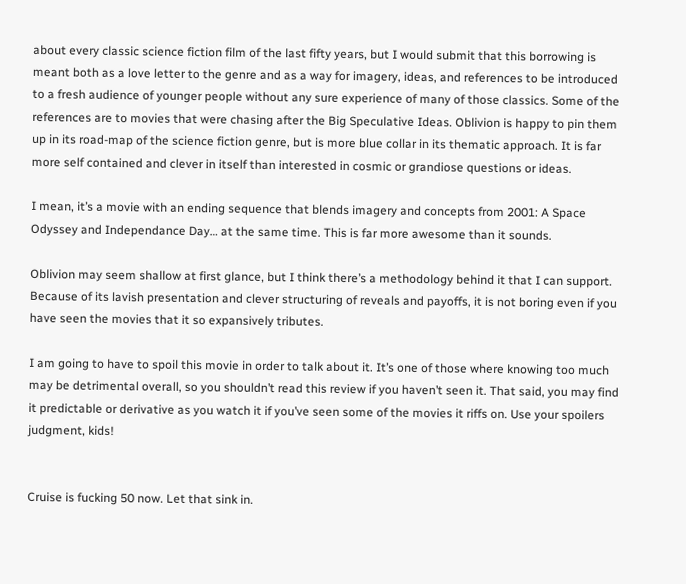about every classic science fiction film of the last fifty years, but I would submit that this borrowing is meant both as a love letter to the genre and as a way for imagery, ideas, and references to be introduced to a fresh audience of younger people without any sure experience of many of those classics. Some of the references are to movies that were chasing after the Big Speculative Ideas. Oblivion is happy to pin them up in its road-map of the science fiction genre, but is more blue collar in its thematic approach. It is far more self contained and clever in itself than interested in cosmic or grandiose questions or ideas.

I mean, it’s a movie with an ending sequence that blends imagery and concepts from 2001: A Space Odyssey and Independance Day… at the same time. This is far more awesome than it sounds.

Oblivion may seem shallow at first glance, but I think there’s a methodology behind it that I can support. Because of its lavish presentation and clever structuring of reveals and payoffs, it is not boring even if you have seen the movies that it so expansively tributes.

I am going to have to spoil this movie in order to talk about it. It’s one of those where knowing too much may be detrimental overall, so you shouldn’t read this review if you haven’t seen it. That said, you may find it predictable or derivative as you watch it if you’ve seen some of the movies it riffs on. Use your spoilers judgment, kids!


Cruise is fucking 50 now. Let that sink in.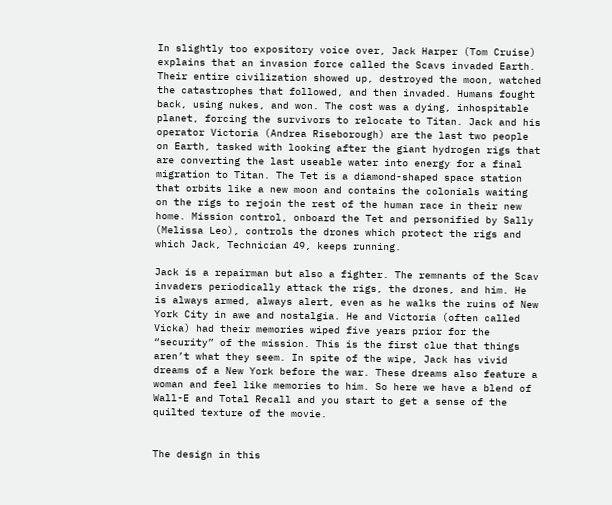In slightly too expository voice over, Jack Harper (Tom Cruise) explains that an invasion force called the Scavs invaded Earth. Their entire civilization showed up, destroyed the moon, watched the catastrophes that followed, and then invaded. Humans fought back, using nukes, and won. The cost was a dying, inhospitable planet, forcing the survivors to relocate to Titan. Jack and his operator Victoria (Andrea Riseborough) are the last two people on Earth, tasked with looking after the giant hydrogen rigs that are converting the last useable water into energy for a final migration to Titan. The Tet is a diamond-shaped space station that orbits like a new moon and contains the colonials waiting on the rigs to rejoin the rest of the human race in their new home. Mission control, onboard the Tet and personified by Sally (Melissa Leo), controls the drones which protect the rigs and which Jack, Technician 49, keeps running.

Jack is a repairman but also a fighter. The remnants of the Scav invaders periodically attack the rigs, the drones, and him. He is always armed, always alert, even as he walks the ruins of New York City in awe and nostalgia. He and Victoria (often called Vicka) had their memories wiped five years prior for the “security” of the mission. This is the first clue that things aren’t what they seem. In spite of the wipe, Jack has vivid dreams of a New York before the war. These dreams also feature a woman and feel like memories to him. So here we have a blend of Wall-E and Total Recall and you start to get a sense of the quilted texture of the movie.


The design in this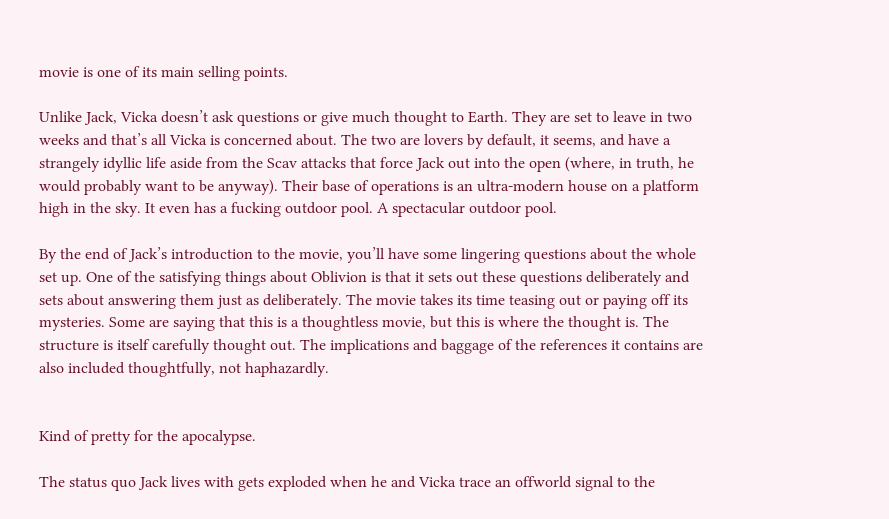movie is one of its main selling points.

Unlike Jack, Vicka doesn’t ask questions or give much thought to Earth. They are set to leave in two weeks and that’s all Vicka is concerned about. The two are lovers by default, it seems, and have a strangely idyllic life aside from the Scav attacks that force Jack out into the open (where, in truth, he would probably want to be anyway). Their base of operations is an ultra-modern house on a platform high in the sky. It even has a fucking outdoor pool. A spectacular outdoor pool.

By the end of Jack’s introduction to the movie, you’ll have some lingering questions about the whole set up. One of the satisfying things about Oblivion is that it sets out these questions deliberately and sets about answering them just as deliberately. The movie takes its time teasing out or paying off its mysteries. Some are saying that this is a thoughtless movie, but this is where the thought is. The structure is itself carefully thought out. The implications and baggage of the references it contains are also included thoughtfully, not haphazardly.


Kind of pretty for the apocalypse.

The status quo Jack lives with gets exploded when he and Vicka trace an offworld signal to the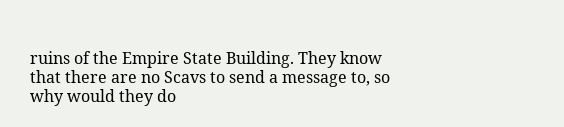ruins of the Empire State Building. They know that there are no Scavs to send a message to, so why would they do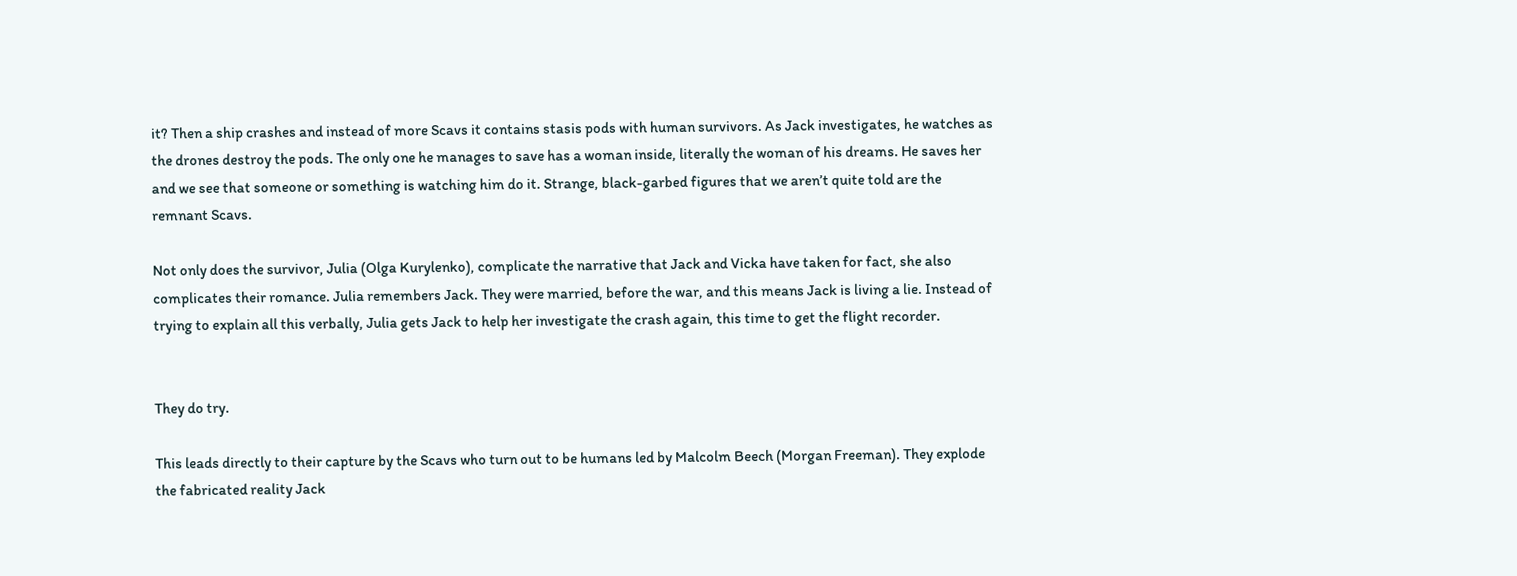it? Then a ship crashes and instead of more Scavs it contains stasis pods with human survivors. As Jack investigates, he watches as the drones destroy the pods. The only one he manages to save has a woman inside, literally the woman of his dreams. He saves her and we see that someone or something is watching him do it. Strange, black-garbed figures that we aren’t quite told are the remnant Scavs.

Not only does the survivor, Julia (Olga Kurylenko), complicate the narrative that Jack and Vicka have taken for fact, she also complicates their romance. Julia remembers Jack. They were married, before the war, and this means Jack is living a lie. Instead of trying to explain all this verbally, Julia gets Jack to help her investigate the crash again, this time to get the flight recorder.


They do try.

This leads directly to their capture by the Scavs who turn out to be humans led by Malcolm Beech (Morgan Freeman). They explode the fabricated reality Jack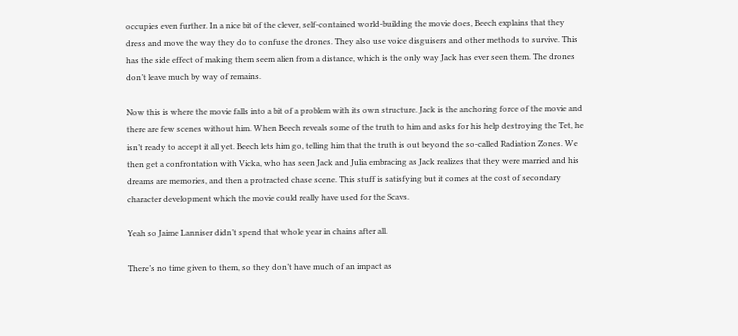occupies even further. In a nice bit of the clever, self-contained world-building the movie does, Beech explains that they dress and move the way they do to confuse the drones. They also use voice disguisers and other methods to survive. This has the side effect of making them seem alien from a distance, which is the only way Jack has ever seen them. The drones don’t leave much by way of remains.

Now this is where the movie falls into a bit of a problem with its own structure. Jack is the anchoring force of the movie and there are few scenes without him. When Beech reveals some of the truth to him and asks for his help destroying the Tet, he isn’t ready to accept it all yet. Beech lets him go, telling him that the truth is out beyond the so-called Radiation Zones. We then get a confrontation with Vicka, who has seen Jack and Julia embracing as Jack realizes that they were married and his dreams are memories, and then a protracted chase scene. This stuff is satisfying but it comes at the cost of secondary character development which the movie could really have used for the Scavs.

Yeah so Jaime Lanniser didn’t spend that whole year in chains after all.

There’s no time given to them, so they don’t have much of an impact as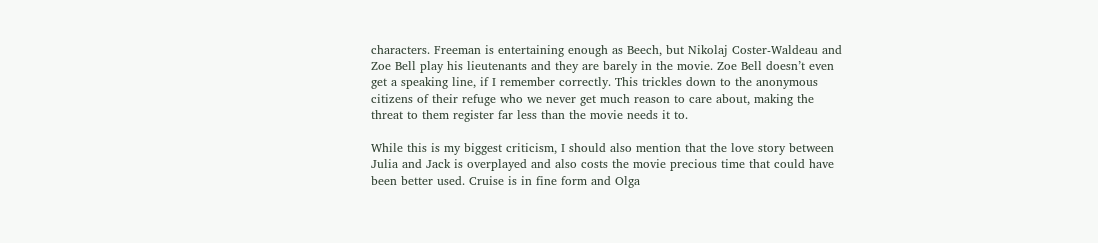characters. Freeman is entertaining enough as Beech, but Nikolaj Coster-Waldeau and Zoe Bell play his lieutenants and they are barely in the movie. Zoe Bell doesn’t even get a speaking line, if I remember correctly. This trickles down to the anonymous citizens of their refuge who we never get much reason to care about, making the threat to them register far less than the movie needs it to.

While this is my biggest criticism, I should also mention that the love story between Julia and Jack is overplayed and also costs the movie precious time that could have been better used. Cruise is in fine form and Olga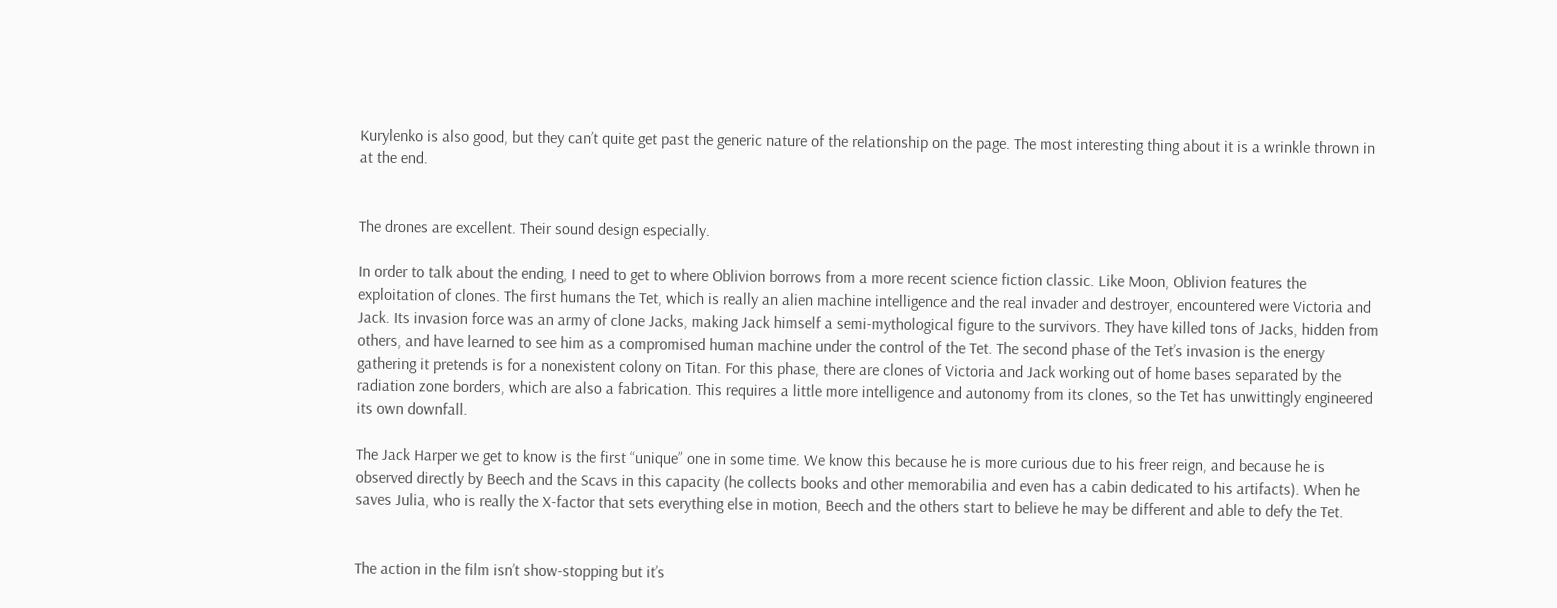Kurylenko is also good, but they can’t quite get past the generic nature of the relationship on the page. The most interesting thing about it is a wrinkle thrown in at the end.


The drones are excellent. Their sound design especially.

In order to talk about the ending, I need to get to where Oblivion borrows from a more recent science fiction classic. Like Moon, Oblivion features the exploitation of clones. The first humans the Tet, which is really an alien machine intelligence and the real invader and destroyer, encountered were Victoria and Jack. Its invasion force was an army of clone Jacks, making Jack himself a semi-mythological figure to the survivors. They have killed tons of Jacks, hidden from others, and have learned to see him as a compromised human machine under the control of the Tet. The second phase of the Tet’s invasion is the energy gathering it pretends is for a nonexistent colony on Titan. For this phase, there are clones of Victoria and Jack working out of home bases separated by the radiation zone borders, which are also a fabrication. This requires a little more intelligence and autonomy from its clones, so the Tet has unwittingly engineered its own downfall.

The Jack Harper we get to know is the first “unique” one in some time. We know this because he is more curious due to his freer reign, and because he is observed directly by Beech and the Scavs in this capacity (he collects books and other memorabilia and even has a cabin dedicated to his artifacts). When he saves Julia, who is really the X-factor that sets everything else in motion, Beech and the others start to believe he may be different and able to defy the Tet.


The action in the film isn’t show-stopping but it’s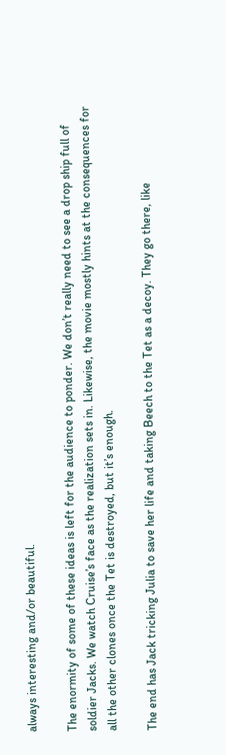always interesting and/or beautiful.

The enormity of some of these ideas is left for the audience to ponder. We don’t really need to see a drop ship full of soldier Jacks. We watch Cruise’s face as the realization sets in. Likewise, the movie mostly hints at the consequences for all the other clones once the Tet is destroyed, but it’s enough.

The end has Jack tricking Julia to save her life and taking Beech to the Tet as a decoy. They go there, like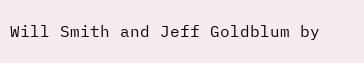Will Smith and Jeff Goldblum by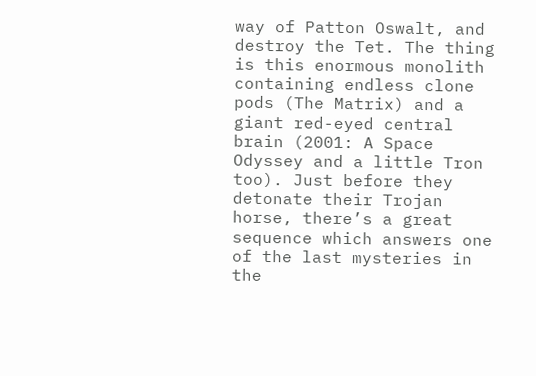way of Patton Oswalt, and destroy the Tet. The thing is this enormous monolith containing endless clone pods (The Matrix) and a giant red-eyed central brain (2001: A Space Odyssey and a little Tron too). Just before they detonate their Trojan horse, there’s a great sequence which answers one of the last mysteries in the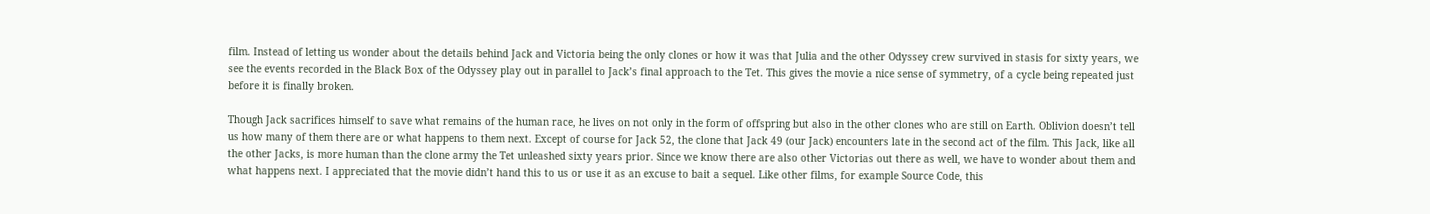film. Instead of letting us wonder about the details behind Jack and Victoria being the only clones or how it was that Julia and the other Odyssey crew survived in stasis for sixty years, we see the events recorded in the Black Box of the Odyssey play out in parallel to Jack’s final approach to the Tet. This gives the movie a nice sense of symmetry, of a cycle being repeated just before it is finally broken.

Though Jack sacrifices himself to save what remains of the human race, he lives on not only in the form of offspring but also in the other clones who are still on Earth. Oblivion doesn’t tell us how many of them there are or what happens to them next. Except of course for Jack 52, the clone that Jack 49 (our Jack) encounters late in the second act of the film. This Jack, like all the other Jacks, is more human than the clone army the Tet unleashed sixty years prior. Since we know there are also other Victorias out there as well, we have to wonder about them and what happens next. I appreciated that the movie didn’t hand this to us or use it as an excuse to bait a sequel. Like other films, for example Source Code, this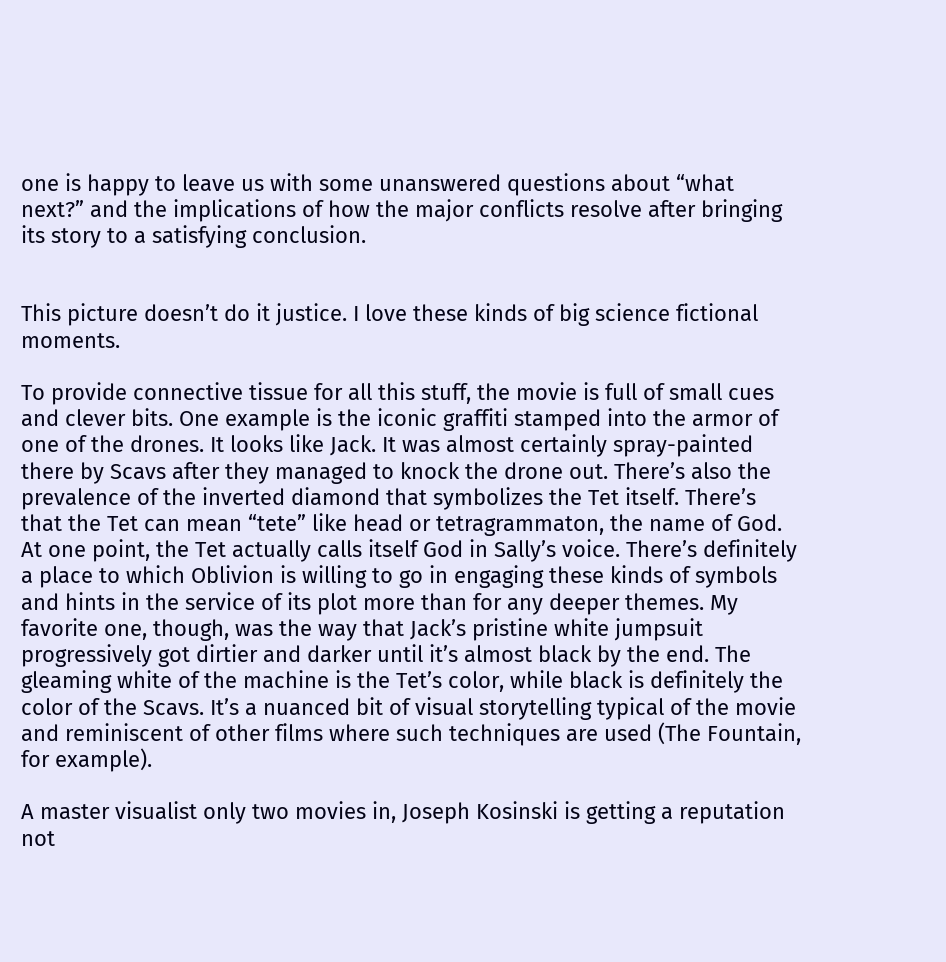one is happy to leave us with some unanswered questions about “what next?” and the implications of how the major conflicts resolve after bringing its story to a satisfying conclusion.


This picture doesn’t do it justice. I love these kinds of big science fictional moments.

To provide connective tissue for all this stuff, the movie is full of small cues and clever bits. One example is the iconic graffiti stamped into the armor of one of the drones. It looks like Jack. It was almost certainly spray-painted there by Scavs after they managed to knock the drone out. There’s also the prevalence of the inverted diamond that symbolizes the Tet itself. There’s that the Tet can mean “tete” like head or tetragrammaton, the name of God. At one point, the Tet actually calls itself God in Sally’s voice. There’s definitely a place to which Oblivion is willing to go in engaging these kinds of symbols and hints in the service of its plot more than for any deeper themes. My favorite one, though, was the way that Jack’s pristine white jumpsuit progressively got dirtier and darker until it’s almost black by the end. The gleaming white of the machine is the Tet’s color, while black is definitely the color of the Scavs. It’s a nuanced bit of visual storytelling typical of the movie and reminiscent of other films where such techniques are used (The Fountain, for example).

A master visualist only two movies in, Joseph Kosinski is getting a reputation not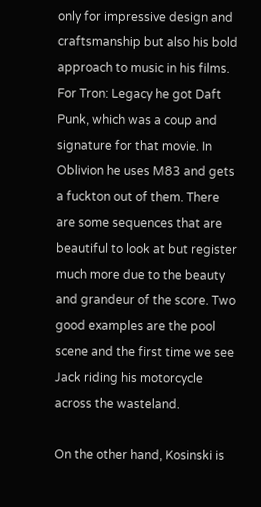only for impressive design and craftsmanship but also his bold approach to music in his films. For Tron: Legacy he got Daft Punk, which was a coup and signature for that movie. In Oblivion he uses M83 and gets a fuckton out of them. There are some sequences that are beautiful to look at but register much more due to the beauty and grandeur of the score. Two good examples are the pool scene and the first time we see Jack riding his motorcycle across the wasteland.

On the other hand, Kosinski is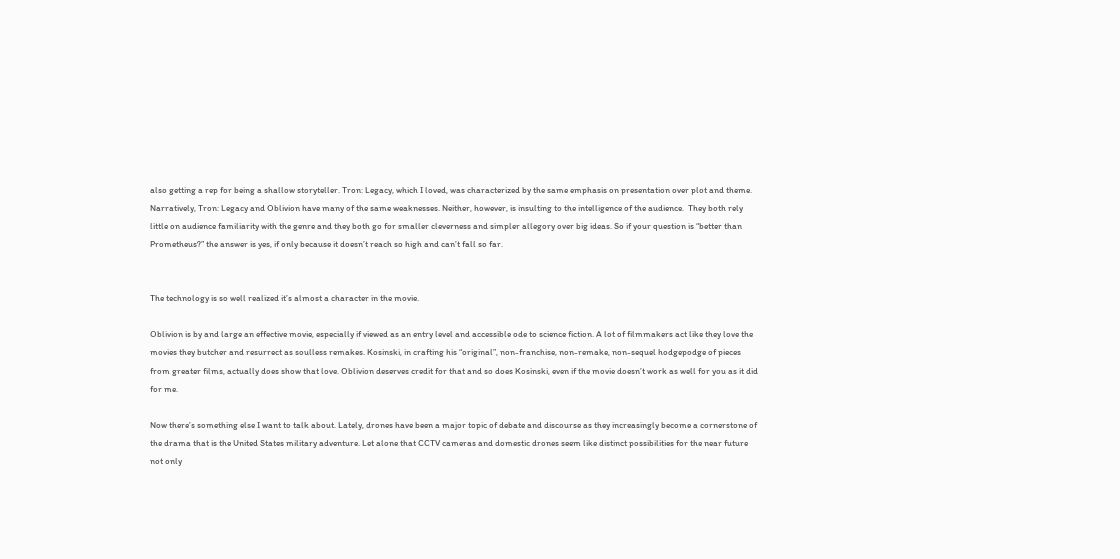also getting a rep for being a shallow storyteller. Tron: Legacy, which I loved, was characterized by the same emphasis on presentation over plot and theme. Narratively, Tron: Legacy and Oblivion have many of the same weaknesses. Neither, however, is insulting to the intelligence of the audience.  They both rely little on audience familiarity with the genre and they both go for smaller cleverness and simpler allegory over big ideas. So if your question is “better than Prometheus?” the answer is yes, if only because it doesn’t reach so high and can’t fall so far.


The technology is so well realized it’s almost a character in the movie.

Oblivion is by and large an effective movie, especially if viewed as an entry level and accessible ode to science fiction. A lot of filmmakers act like they love the movies they butcher and resurrect as soulless remakes. Kosinski, in crafting his “original”, non-franchise, non-remake, non-sequel hodgepodge of pieces from greater films, actually does show that love. Oblivion deserves credit for that and so does Kosinski, even if the movie doesn’t work as well for you as it did for me.

Now there’s something else I want to talk about. Lately, drones have been a major topic of debate and discourse as they increasingly become a cornerstone of the drama that is the United States military adventure. Let alone that CCTV cameras and domestic drones seem like distinct possibilities for the near future not only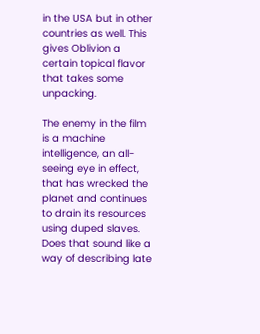in the USA but in other countries as well. This gives Oblivion a certain topical flavor that takes some unpacking.

The enemy in the film is a machine intelligence, an all-seeing eye in effect, that has wrecked the planet and continues to drain its resources using duped slaves. Does that sound like a way of describing late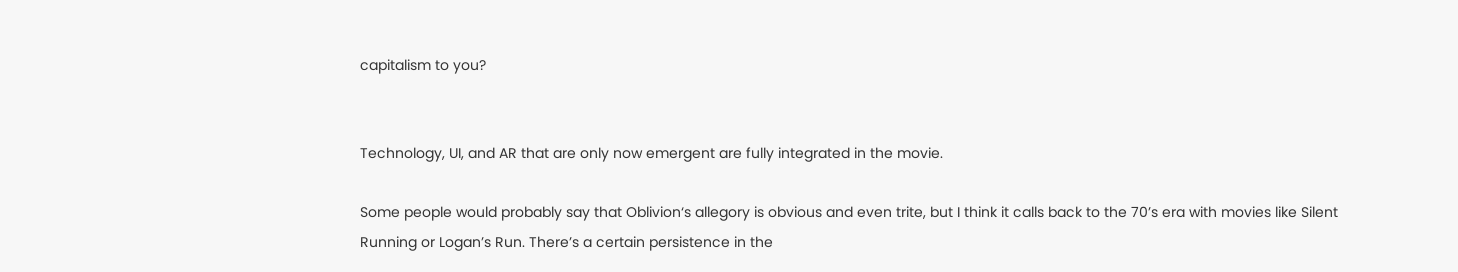capitalism to you?


Technology, UI, and AR that are only now emergent are fully integrated in the movie.

Some people would probably say that Oblivion‘s allegory is obvious and even trite, but I think it calls back to the 70’s era with movies like Silent Running or Logan’s Run. There’s a certain persistence in the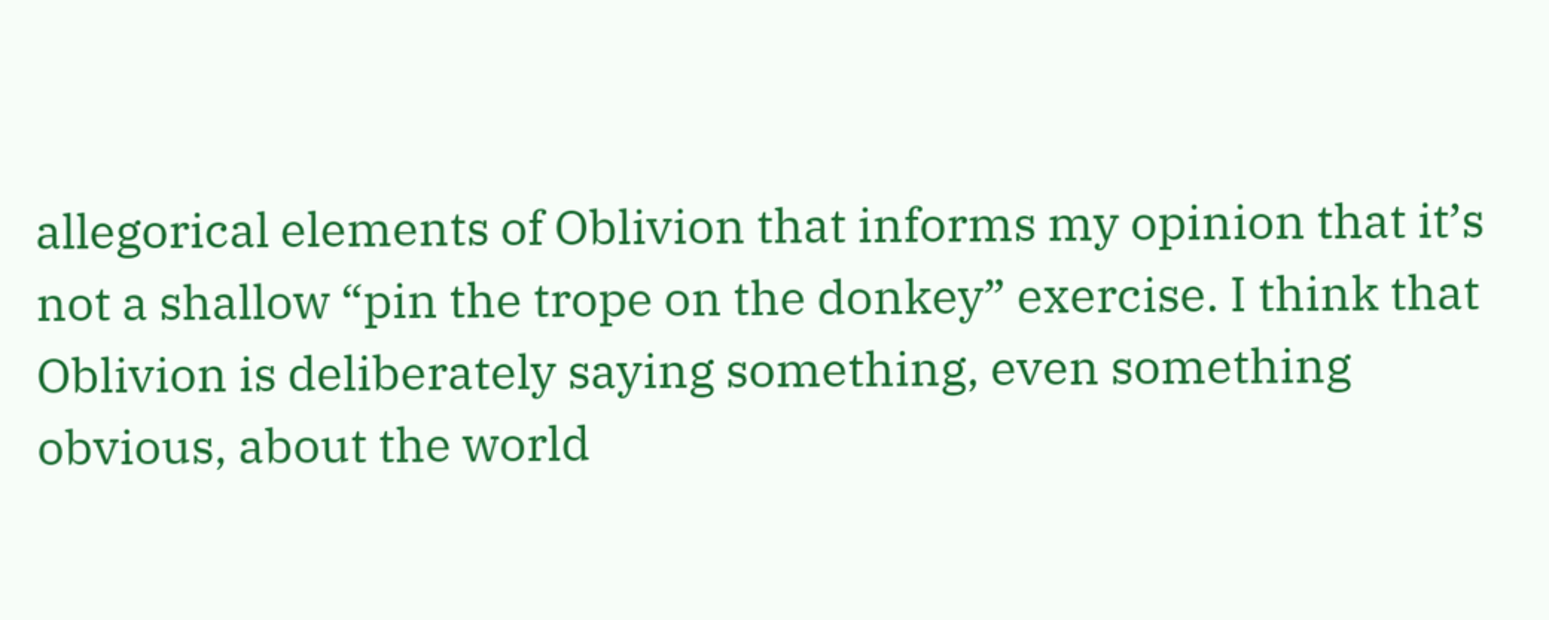allegorical elements of Oblivion that informs my opinion that it’s not a shallow “pin the trope on the donkey” exercise. I think that Oblivion is deliberately saying something, even something obvious, about the world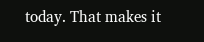today. That makes it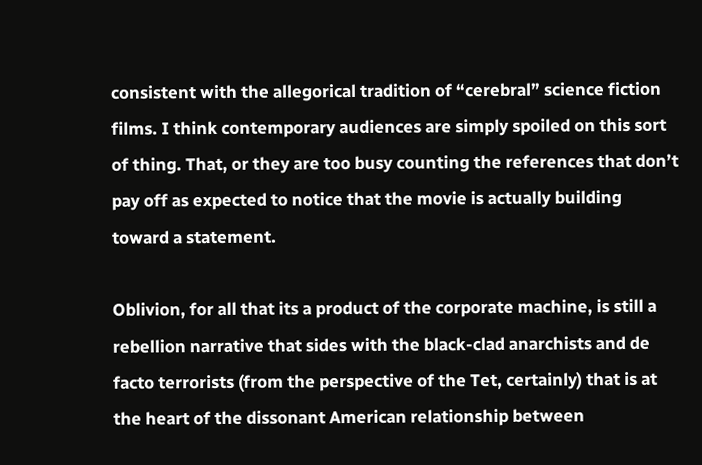consistent with the allegorical tradition of “cerebral” science fiction films. I think contemporary audiences are simply spoiled on this sort of thing. That, or they are too busy counting the references that don’t pay off as expected to notice that the movie is actually building toward a statement.

Oblivion, for all that its a product of the corporate machine, is still a rebellion narrative that sides with the black-clad anarchists and de facto terrorists (from the perspective of the Tet, certainly) that is at the heart of the dissonant American relationship between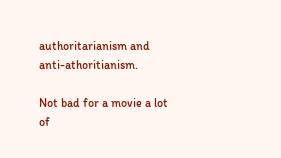authoritarianism and anti-athoritianism.

Not bad for a movie a lot of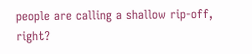people are calling a shallow rip-off, right?